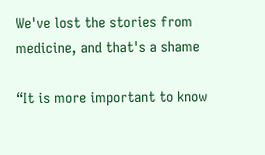We've lost the stories from medicine, and that's a shame

“It is more important to know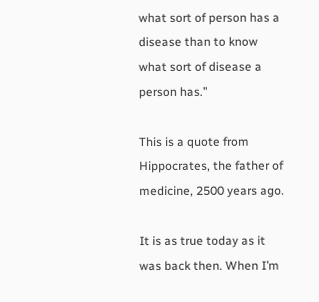what sort of person has a disease than to know what sort of disease a person has.”

This is a quote from Hippocrates, the father of medicine, 2500 years ago.

It is as true today as it was back then. When I’m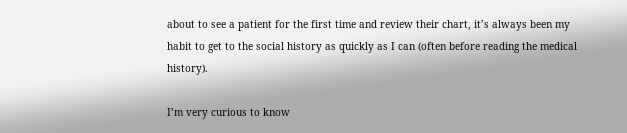about to see a patient for the first time and review their chart, it’s always been my habit to get to the social history as quickly as I can (often before reading the medical history).

I’m very curious to know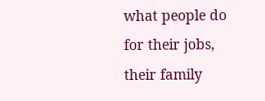what people do for their jobs, their family